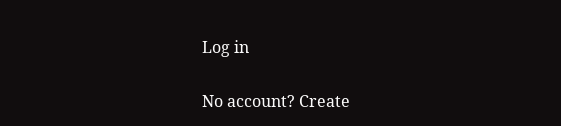Log in

No account? Create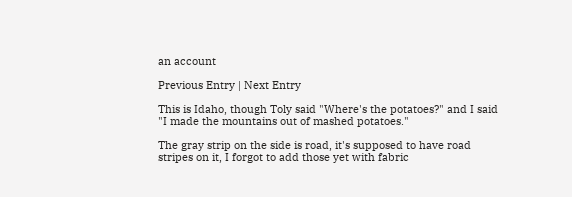an account

Previous Entry | Next Entry

This is Idaho, though Toly said "Where's the potatoes?" and I said "I made the mountains out of mashed potatoes."

The gray strip on the side is road, it's supposed to have road stripes on it, I forgot to add those yet with fabric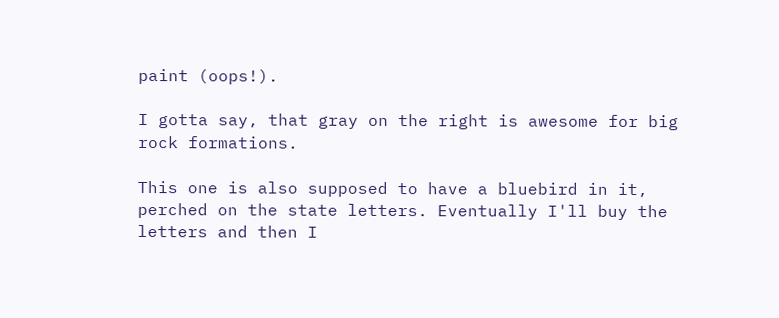paint (oops!).

I gotta say, that gray on the right is awesome for big rock formations.

This one is also supposed to have a bluebird in it, perched on the state letters. Eventually I'll buy the letters and then I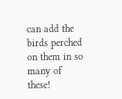can add the birds perched on them in so many of these!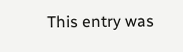This entry was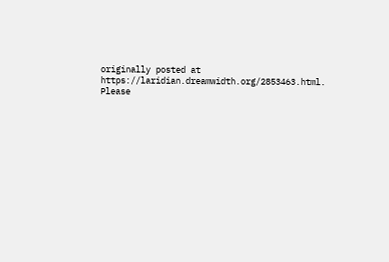originally posted at https://laridian.dreamwidth.org/2853463.html. Please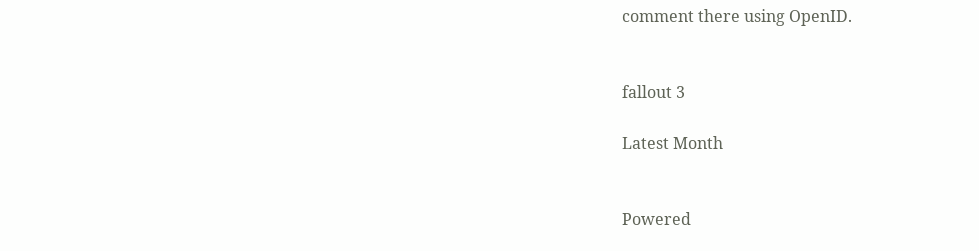comment there using OpenID.


fallout 3

Latest Month


Powered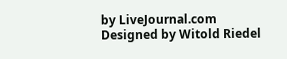by LiveJournal.com
Designed by Witold Riedel